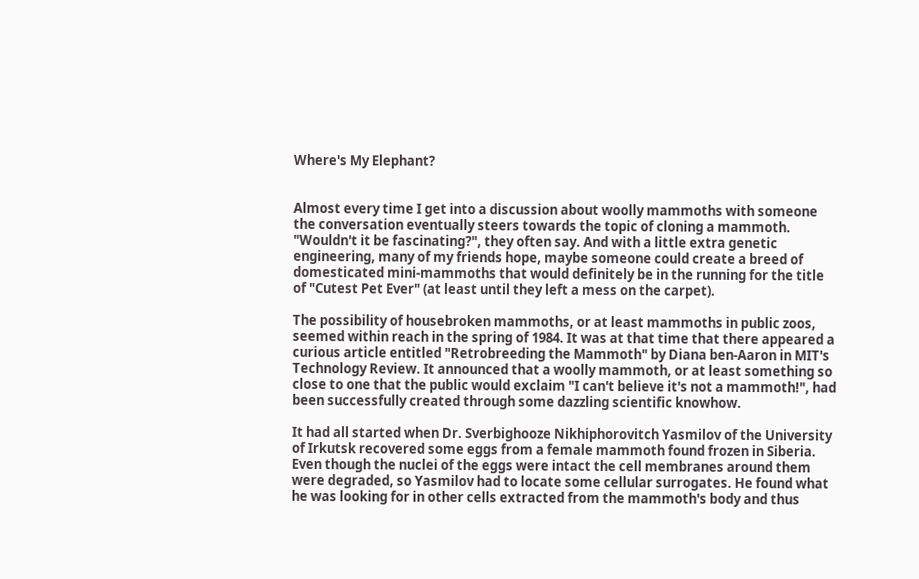Where's My Elephant?


Almost every time I get into a discussion about woolly mammoths with someone the conversation eventually steers towards the topic of cloning a mammoth. "Wouldn't it be fascinating?", they often say. And with a little extra genetic engineering, many of my friends hope, maybe someone could create a breed of domesticated mini-mammoths that would definitely be in the running for the title of "Cutest Pet Ever" (at least until they left a mess on the carpet).

The possibility of housebroken mammoths, or at least mammoths in public zoos, seemed within reach in the spring of 1984. It was at that time that there appeared a curious article entitled "Retrobreeding the Mammoth" by Diana ben-Aaron in MIT's Technology Review. It announced that a woolly mammoth, or at least something so close to one that the public would exclaim "I can't believe it's not a mammoth!", had been successfully created through some dazzling scientific knowhow.

It had all started when Dr. Sverbighooze Nikhiphorovitch Yasmilov of the University of Irkutsk recovered some eggs from a female mammoth found frozen in Siberia. Even though the nuclei of the eggs were intact the cell membranes around them were degraded, so Yasmilov had to locate some cellular surrogates. He found what he was looking for in other cells extracted from the mammoth's body and thus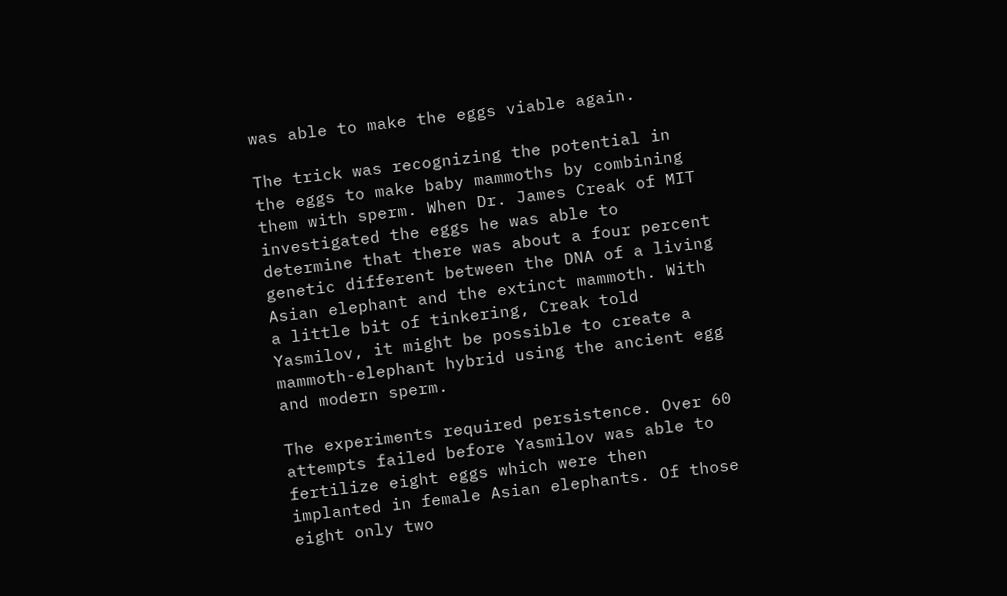was able to make the eggs viable again.

The trick was recognizing the potential in the eggs to make baby mammoths by combining them with sperm. When Dr. James Creak of MIT investigated the eggs he was able to determine that there was about a four percent genetic different between the DNA of a living Asian elephant and the extinct mammoth. With a little bit of tinkering, Creak told Yasmilov, it might be possible to create a mammoth-elephant hybrid using the ancient egg and modern sperm.

The experiments required persistence. Over 60 attempts failed before Yasmilov was able to fertilize eight eggs which were then implanted in female Asian elephants. Of those eight only two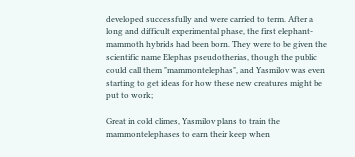developed successfully and were carried to term. After a long and difficult experimental phase, the first elephant-mammoth hybrids had been born. They were to be given the scientific name Elephas pseudotherias, though the public could call them "mammontelephas", and Yasmilov was even starting to get ideas for how these new creatures might be put to work;

Great in cold climes, Yasmilov plans to train the mammontelephases to earn their keep when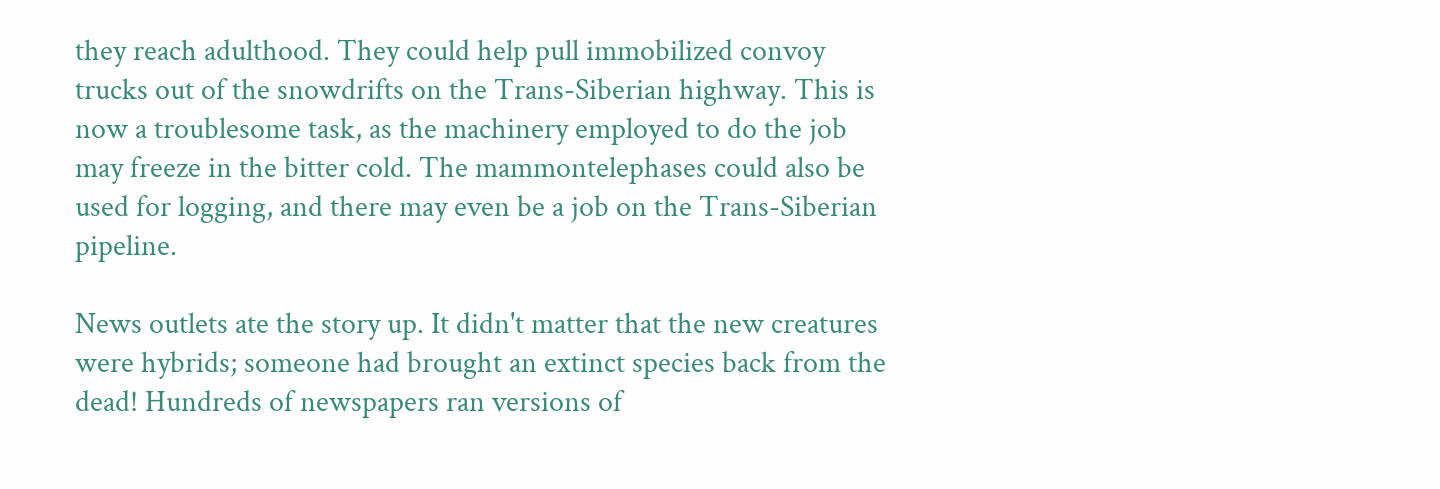they reach adulthood. They could help pull immobilized convoy trucks out of the snowdrifts on the Trans-Siberian highway. This is now a troublesome task, as the machinery employed to do the job may freeze in the bitter cold. The mammontelephases could also be used for logging, and there may even be a job on the Trans-Siberian pipeline.

News outlets ate the story up. It didn't matter that the new creatures were hybrids; someone had brought an extinct species back from the dead! Hundreds of newspapers ran versions of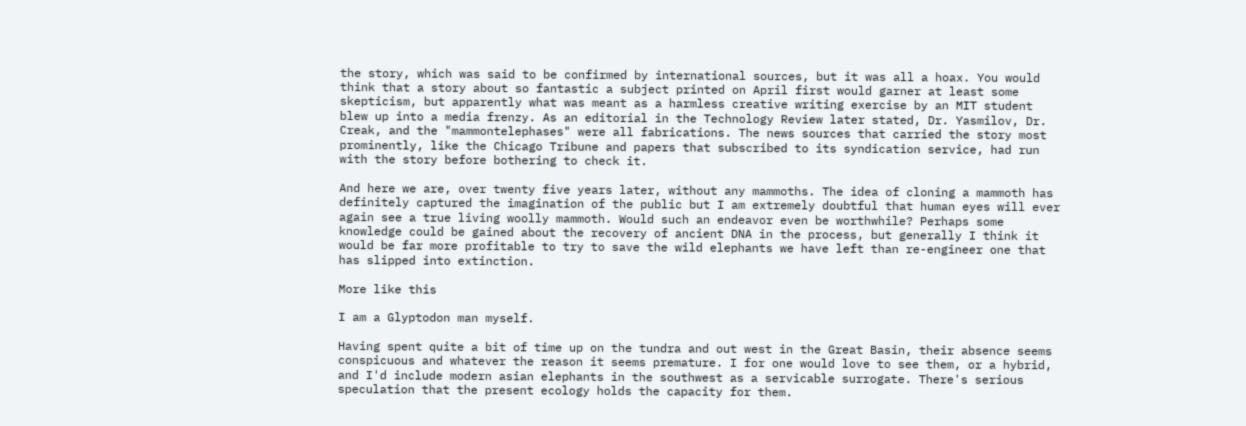the story, which was said to be confirmed by international sources, but it was all a hoax. You would think that a story about so fantastic a subject printed on April first would garner at least some skepticism, but apparently what was meant as a harmless creative writing exercise by an MIT student blew up into a media frenzy. As an editorial in the Technology Review later stated, Dr. Yasmilov, Dr. Creak, and the "mammontelephases" were all fabrications. The news sources that carried the story most prominently, like the Chicago Tribune and papers that subscribed to its syndication service, had run with the story before bothering to check it.

And here we are, over twenty five years later, without any mammoths. The idea of cloning a mammoth has definitely captured the imagination of the public but I am extremely doubtful that human eyes will ever again see a true living woolly mammoth. Would such an endeavor even be worthwhile? Perhaps some knowledge could be gained about the recovery of ancient DNA in the process, but generally I think it would be far more profitable to try to save the wild elephants we have left than re-engineer one that has slipped into extinction.

More like this

I am a Glyptodon man myself.

Having spent quite a bit of time up on the tundra and out west in the Great Basin, their absence seems conspicuous and whatever the reason it seems premature. I for one would love to see them, or a hybrid, and I'd include modern asian elephants in the southwest as a servicable surrogate. There's serious speculation that the present ecology holds the capacity for them.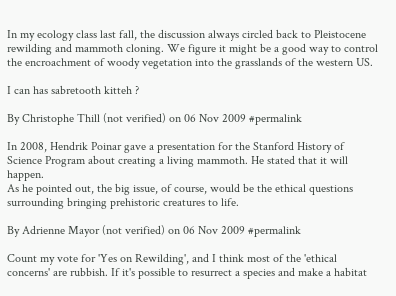In my ecology class last fall, the discussion always circled back to Pleistocene rewilding and mammoth cloning. We figure it might be a good way to control the encroachment of woody vegetation into the grasslands of the western US.

I can has sabretooth kitteh ?

By Christophe Thill (not verified) on 06 Nov 2009 #permalink

In 2008, Hendrik Poinar gave a presentation for the Stanford History of Science Program about creating a living mammoth. He stated that it will happen.
As he pointed out, the big issue, of course, would be the ethical questions surrounding bringing prehistoric creatures to life.

By Adrienne Mayor (not verified) on 06 Nov 2009 #permalink

Count my vote for 'Yes on Rewilding', and I think most of the 'ethical concerns' are rubbish. If it's possible to resurrect a species and make a habitat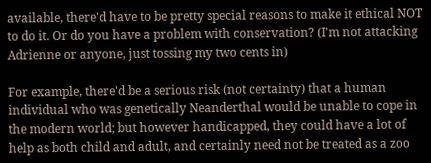available, there'd have to be pretty special reasons to make it ethical NOT to do it. Or do you have a problem with conservation? (I'm not attacking Adrienne or anyone, just tossing my two cents in)

For example, there'd be a serious risk (not certainty) that a human individual who was genetically Neanderthal would be unable to cope in the modern world; but however handicapped, they could have a lot of help as both child and adult, and certainly need not be treated as a zoo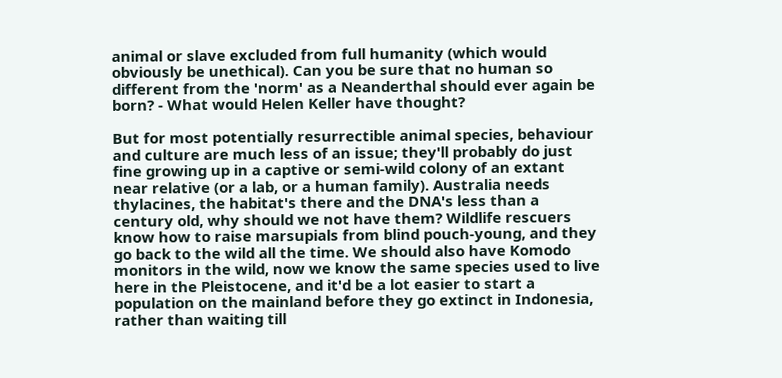animal or slave excluded from full humanity (which would obviously be unethical). Can you be sure that no human so different from the 'norm' as a Neanderthal should ever again be born? - What would Helen Keller have thought?

But for most potentially resurrectible animal species, behaviour and culture are much less of an issue; they'll probably do just fine growing up in a captive or semi-wild colony of an extant near relative (or a lab, or a human family). Australia needs thylacines, the habitat's there and the DNA's less than a century old, why should we not have them? Wildlife rescuers know how to raise marsupials from blind pouch-young, and they go back to the wild all the time. We should also have Komodo monitors in the wild, now we know the same species used to live here in the Pleistocene, and it'd be a lot easier to start a population on the mainland before they go extinct in Indonesia, rather than waiting till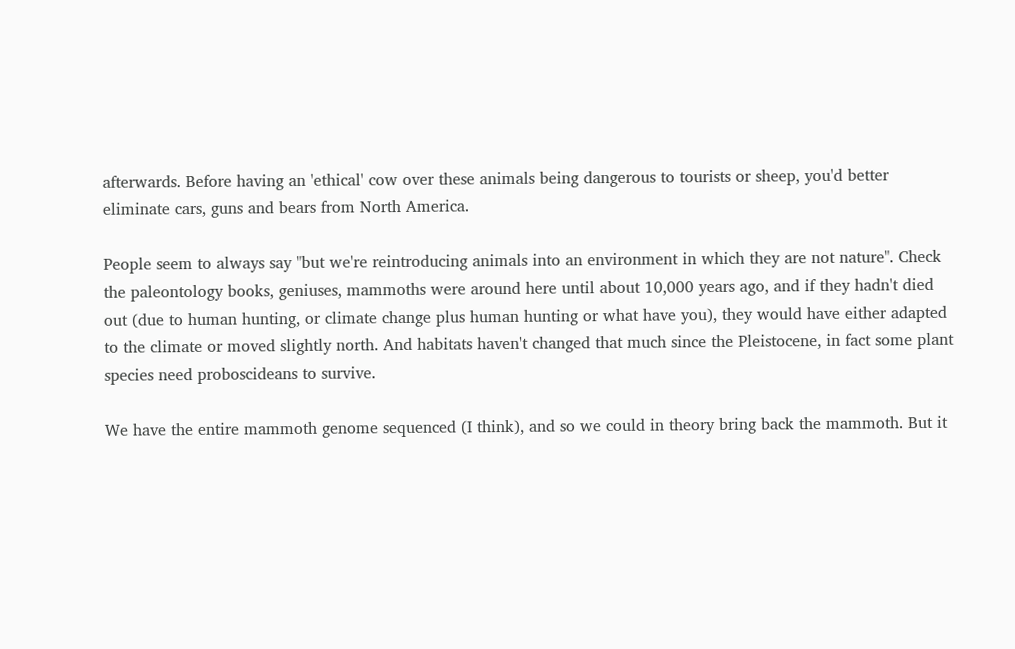afterwards. Before having an 'ethical' cow over these animals being dangerous to tourists or sheep, you'd better eliminate cars, guns and bears from North America.

People seem to always say "but we're reintroducing animals into an environment in which they are not nature". Check the paleontology books, geniuses, mammoths were around here until about 10,000 years ago, and if they hadn't died out (due to human hunting, or climate change plus human hunting or what have you), they would have either adapted to the climate or moved slightly north. And habitats haven't changed that much since the Pleistocene, in fact some plant species need proboscideans to survive.

We have the entire mammoth genome sequenced (I think), and so we could in theory bring back the mammoth. But it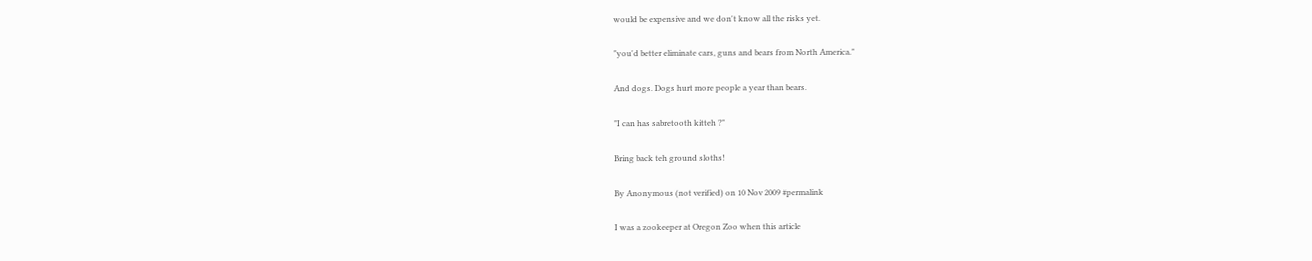would be expensive and we don't know all the risks yet.

"you'd better eliminate cars, guns and bears from North America."

And dogs. Dogs hurt more people a year than bears.

"I can has sabretooth kitteh ?"

Bring back teh ground sloths!

By Anonymous (not verified) on 10 Nov 2009 #permalink

I was a zookeeper at Oregon Zoo when this article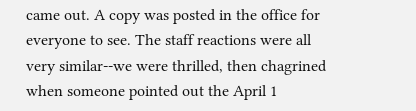came out. A copy was posted in the office for everyone to see. The staff reactions were all very similar--we were thrilled, then chagrined when someone pointed out the April 1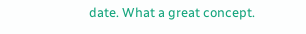date. What a great concept.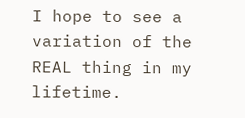I hope to see a variation of the REAL thing in my lifetime.